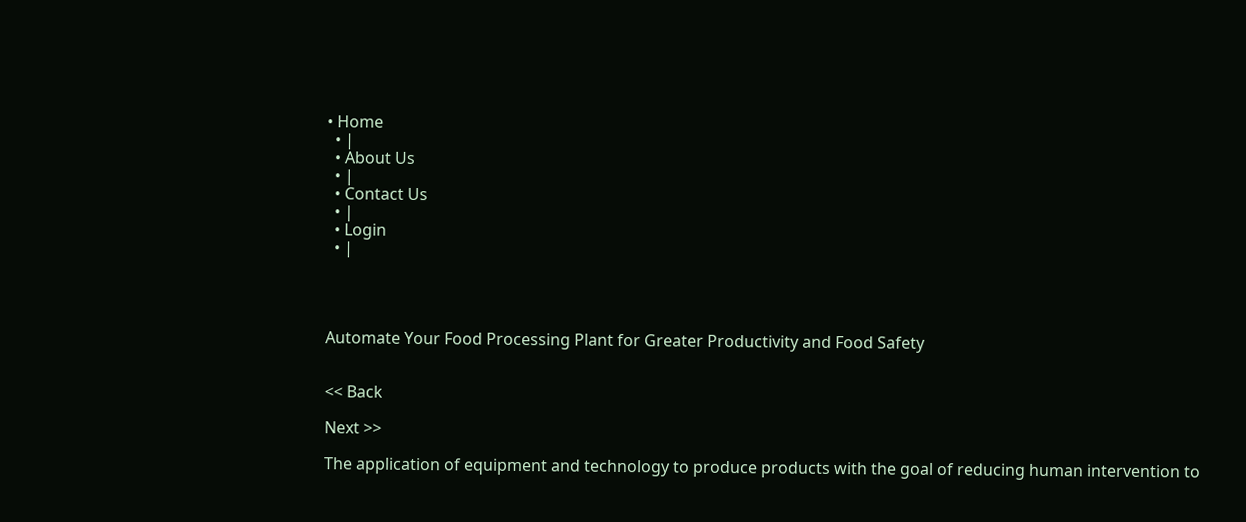• Home
  • |
  • About Us
  • |
  • Contact Us
  • |
  • Login
  • |




Automate Your Food Processing Plant for Greater Productivity and Food Safety


<< Back

Next >>

The application of equipment and technology to produce products with the goal of reducing human intervention to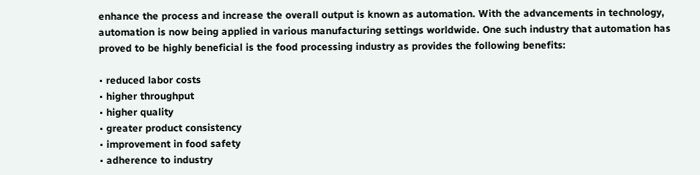enhance the process and increase the overall output is known as automation. With the advancements in technology, automation is now being applied in various manufacturing settings worldwide. One such industry that automation has proved to be highly beneficial is the food processing industry as provides the following benefits:

• reduced labor costs
• higher throughput
• higher quality
• greater product consistency
• improvement in food safety
• adherence to industry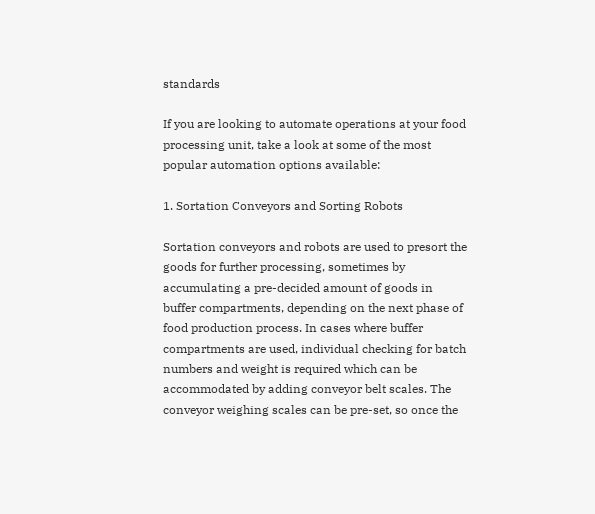standards

If you are looking to automate operations at your food processing unit, take a look at some of the most popular automation options available:

1. Sortation Conveyors and Sorting Robots

Sortation conveyors and robots are used to presort the goods for further processing, sometimes by accumulating a pre-decided amount of goods in buffer compartments, depending on the next phase of food production process. In cases where buffer compartments are used, individual checking for batch numbers and weight is required which can be accommodated by adding conveyor belt scales. The conveyor weighing scales can be pre-set, so once the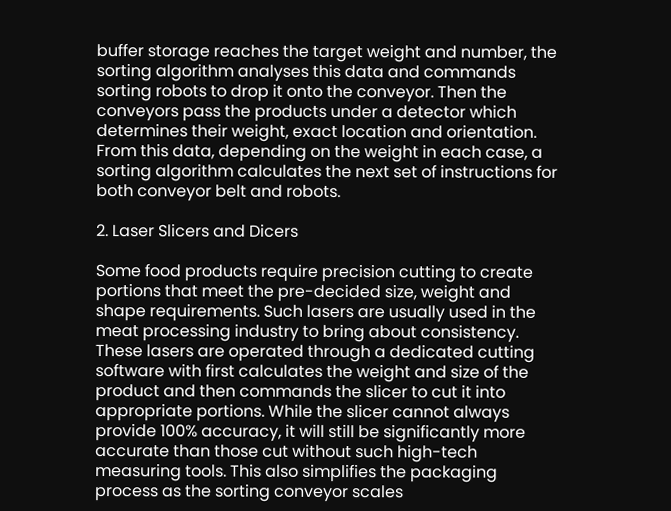buffer storage reaches the target weight and number, the sorting algorithm analyses this data and commands sorting robots to drop it onto the conveyor. Then the conveyors pass the products under a detector which determines their weight, exact location and orientation. From this data, depending on the weight in each case, a sorting algorithm calculates the next set of instructions for both conveyor belt and robots.

2. Laser Slicers and Dicers

Some food products require precision cutting to create portions that meet the pre-decided size, weight and shape requirements. Such lasers are usually used in the meat processing industry to bring about consistency. These lasers are operated through a dedicated cutting software with first calculates the weight and size of the product and then commands the slicer to cut it into appropriate portions. While the slicer cannot always provide 100% accuracy, it will still be significantly more accurate than those cut without such high-tech measuring tools. This also simplifies the packaging process as the sorting conveyor scales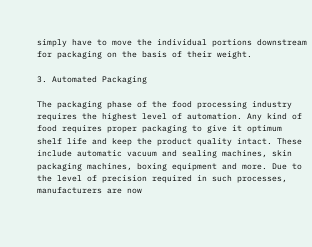simply have to move the individual portions downstream for packaging on the basis of their weight.

3. Automated Packaging

The packaging phase of the food processing industry requires the highest level of automation. Any kind of food requires proper packaging to give it optimum shelf life and keep the product quality intact. These include automatic vacuum and sealing machines, skin packaging machines, boxing equipment and more. Due to the level of precision required in such processes, manufacturers are now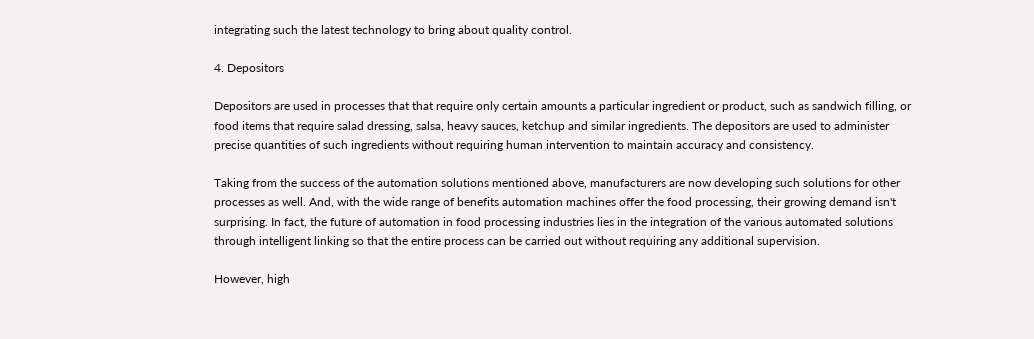integrating such the latest technology to bring about quality control.

4. Depositors

Depositors are used in processes that that require only certain amounts a particular ingredient or product, such as sandwich filling, or food items that require salad dressing, salsa, heavy sauces, ketchup and similar ingredients. The depositors are used to administer precise quantities of such ingredients without requiring human intervention to maintain accuracy and consistency.

Taking from the success of the automation solutions mentioned above, manufacturers are now developing such solutions for other processes as well. And, with the wide range of benefits automation machines offer the food processing, their growing demand isn't surprising. In fact, the future of automation in food processing industries lies in the integration of the various automated solutions through intelligent linking so that the entire process can be carried out without requiring any additional supervision.

However, high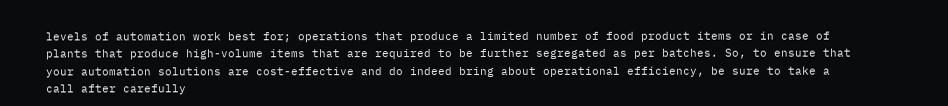levels of automation work best for; operations that produce a limited number of food product items or in case of plants that produce high-volume items that are required to be further segregated as per batches. So, to ensure that your automation solutions are cost-effective and do indeed bring about operational efficiency, be sure to take a call after carefully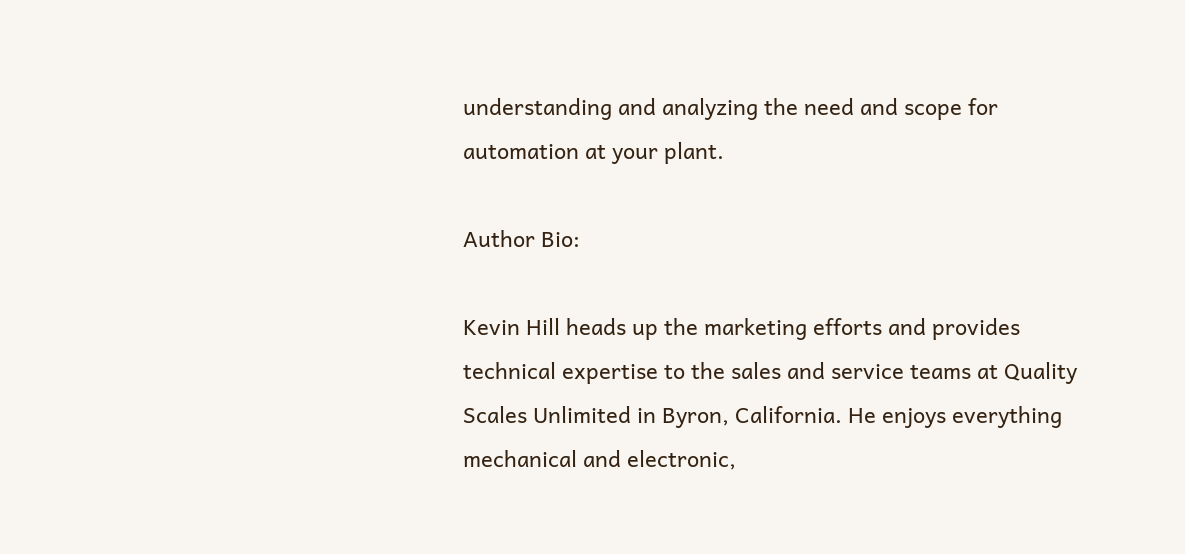understanding and analyzing the need and scope for automation at your plant.

Author Bio:

Kevin Hill heads up the marketing efforts and provides technical expertise to the sales and service teams at Quality Scales Unlimited in Byron, California. He enjoys everything mechanical and electronic,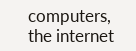computers, the internet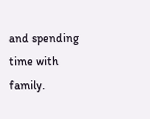and spending time with family.